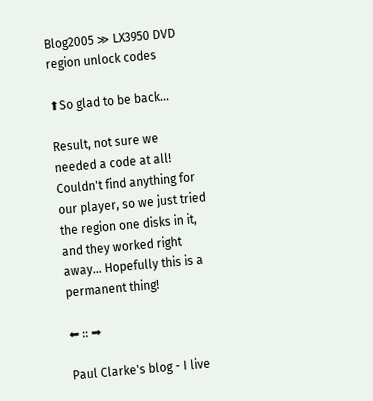Blog2005 ≫ LX3950 DVD region unlock codes

⬆So glad to be back...

Result, not sure we needed a code at all! Couldn't find anything for our player, so we just tried the region one disks in it, and they worked right away... Hopefully this is a permanent thing!

⬅ :: ➡

Paul Clarke's blog - I live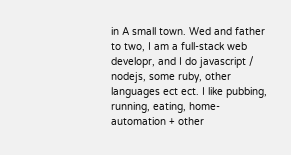in A small town. Wed and father to two, I am a full-stack web developr, and I do javascript / nodejs, some ruby, other languages ect ect. I like pubbing, running, eating, home-automation + other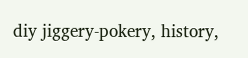diy jiggery-pokery, history,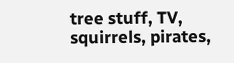tree stuff, TV, squirrels, pirates,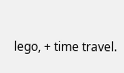lego, + time travel.